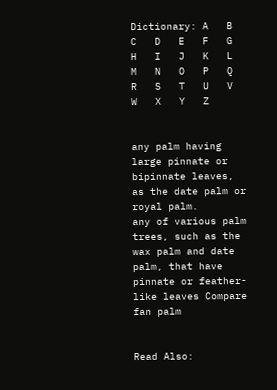Dictionary: A   B   C   D   E   F   G   H   I   J   K   L   M   N   O   P   Q   R   S   T   U   V   W   X   Y   Z


any palm having large pinnate or bipinnate leaves, as the date palm or royal palm.
any of various palm trees, such as the wax palm and date palm, that have pinnate or feather-like leaves Compare fan palm


Read Also: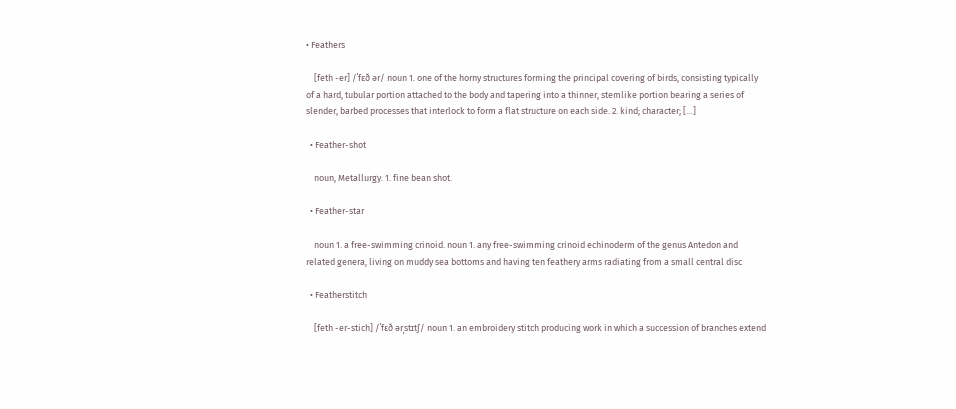• Feathers

    [feth -er] /ˈfɛð ər/ noun 1. one of the horny structures forming the principal covering of birds, consisting typically of a hard, tubular portion attached to the body and tapering into a thinner, stemlike portion bearing a series of slender, barbed processes that interlock to form a flat structure on each side. 2. kind; character; […]

  • Feather-shot

    noun, Metallurgy. 1. fine bean shot.

  • Feather-star

    noun 1. a free-swimming crinoid. noun 1. any free-swimming crinoid echinoderm of the genus Antedon and related genera, living on muddy sea bottoms and having ten feathery arms radiating from a small central disc

  • Featherstitch

    [feth -er-stich] /ˈfɛð ərˌstɪtʃ/ noun 1. an embroidery stitch producing work in which a succession of branches extend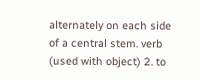alternately on each side of a central stem. verb (used with object) 2. to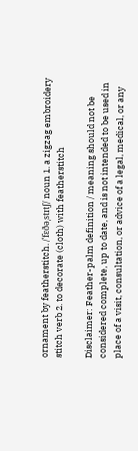ornament by featherstitch. /ˈfɛðəˌstɪtʃ/ noun 1. a zigzag embroidery stitch verb 2. to decorate (cloth) with featherstitch

Disclaimer: Feather-palm definition / meaning should not be considered complete, up to date, and is not intended to be used in place of a visit, consultation, or advice of a legal, medical, or any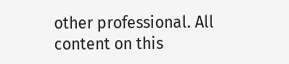other professional. All content on this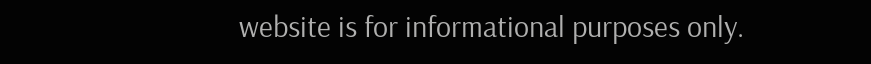website is for informational purposes only.